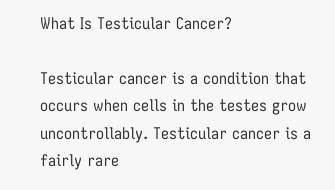What Is Testicular Cancer?

Testicular cancer is a condition that occurs when cells in the testes grow uncontrollably. Testicular cancer is a fairly rare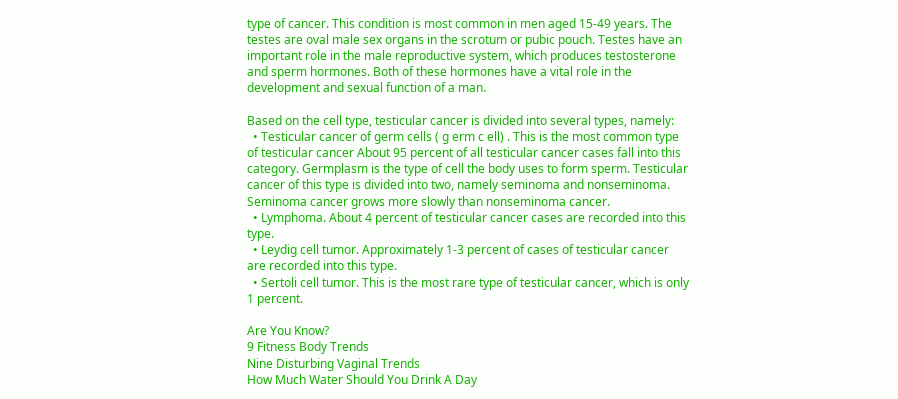type of cancer. This condition is most common in men aged 15-49 years. The testes are oval male sex organs in the scrotum or pubic pouch. Testes have an important role in the male reproductive system, which produces testosterone and sperm hormones. Both of these hormones have a vital role in the development and sexual function of a man.

Based on the cell type, testicular cancer is divided into several types, namely:
  • Testicular cancer of germ cells ( g erm c ell) . This is the most common type of testicular cancer About 95 percent of all testicular cancer cases fall into this category. Germplasm is the type of cell the body uses to form sperm. Testicular cancer of this type is divided into two, namely seminoma and nonseminoma. Seminoma cancer grows more slowly than nonseminoma cancer.
  • Lymphoma. About 4 percent of testicular cancer cases are recorded into this type.
  • Leydig cell tumor. Approximately 1-3 percent of cases of testicular cancer are recorded into this type.
  • Sertoli cell tumor. This is the most rare type of testicular cancer, which is only 1 percent.

Are You Know?
9 Fitness Body Trends
Nine Disturbing Vaginal Trends
How Much Water Should You Drink A Day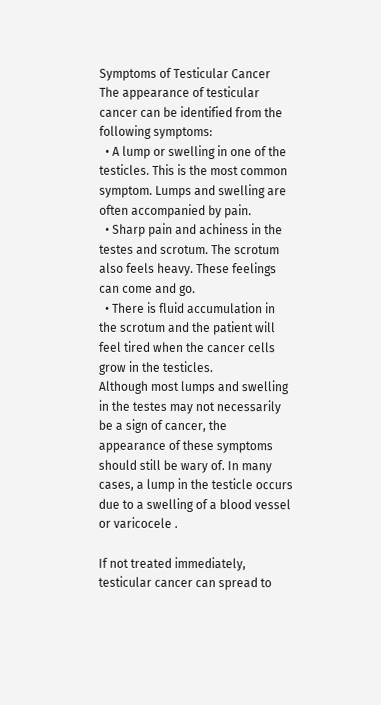Symptoms of Testicular Cancer
The appearance of testicular cancer can be identified from the following symptoms:
  • A lump or swelling in one of the testicles. This is the most common symptom. Lumps and swelling are often accompanied by pain.
  • Sharp pain and achiness in the testes and scrotum. The scrotum also feels heavy. These feelings can come and go.
  • There is fluid accumulation in the scrotum and the patient will feel tired when the cancer cells grow in the testicles.
Although most lumps and swelling in the testes may not necessarily be a sign of cancer, the appearance of these symptoms should still be wary of. In many cases, a lump in the testicle occurs due to a swelling of a blood vessel or varicocele .

If not treated immediately, testicular cancer can spread to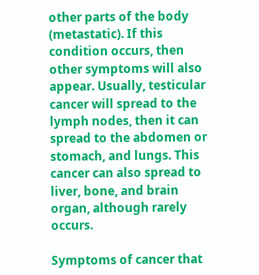other parts of the body (metastatic). If this condition occurs, then other symptoms will also appear. Usually, testicular cancer will spread to the lymph nodes, then it can spread to the abdomen or stomach, and lungs. This cancer can also spread to liver, bone, and brain organ, although rarely occurs.

Symptoms of cancer that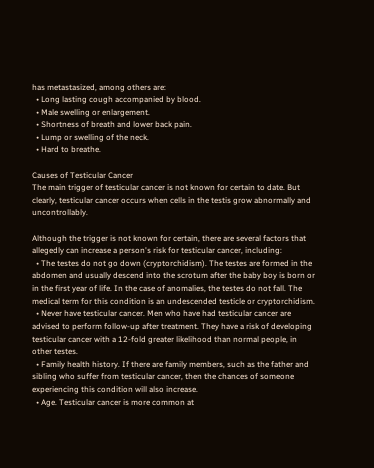has metastasized, among others are:
  • Long lasting cough accompanied by blood.
  • Male swelling or enlargement.
  • Shortness of breath and lower back pain.
  • Lump or swelling of the neck.
  • Hard to breathe.

Causes of Testicular Cancer
The main trigger of testicular cancer is not known for certain to date. But clearly, testicular cancer occurs when cells in the testis grow abnormally and uncontrollably.

Although the trigger is not known for certain, there are several factors that allegedly can increase a person's risk for testicular cancer, including:
  • The testes do not go down (cryptorchidism). The testes are formed in the abdomen and usually descend into the scrotum after the baby boy is born or in the first year of life. In the case of anomalies, the testes do not fall. The medical term for this condition is an undescended testicle or cryptorchidism.
  • Never have testicular cancer. Men who have had testicular cancer are advised to perform follow-up after treatment. They have a risk of developing testicular cancer with a 12-fold greater likelihood than normal people, in other testes.
  • Family health history. If there are family members, such as the father and sibling who suffer from testicular cancer, then the chances of someone experiencing this condition will also increase.
  • Age. Testicular cancer is more common at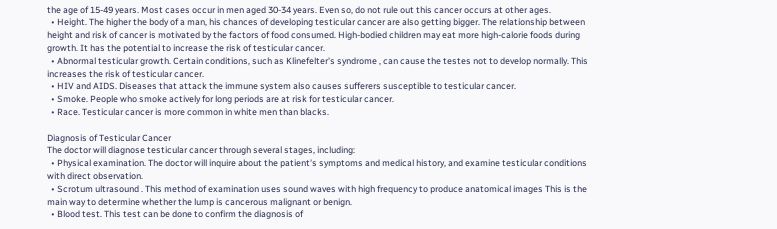the age of 15-49 years. Most cases occur in men aged 30-34 years. Even so, do not rule out this cancer occurs at other ages.
  • Height. The higher the body of a man, his chances of developing testicular cancer are also getting bigger. The relationship between height and risk of cancer is motivated by the factors of food consumed. High-bodied children may eat more high-calorie foods during growth. It has the potential to increase the risk of testicular cancer.
  • Abnormal testicular growth. Certain conditions, such as Klinefelter's syndrome , can cause the testes not to develop normally. This increases the risk of testicular cancer.
  • HIV and AIDS. Diseases that attack the immune system also causes sufferers susceptible to testicular cancer.
  • Smoke. People who smoke actively for long periods are at risk for testicular cancer.
  • Race. Testicular cancer is more common in white men than blacks.

Diagnosis of Testicular Cancer
The doctor will diagnose testicular cancer through several stages, including:
  • Physical examination. The doctor will inquire about the patient's symptoms and medical history, and examine testicular conditions with direct observation.
  • Scrotum ultrasound . This method of examination uses sound waves with high frequency to produce anatomical images This is the main way to determine whether the lump is cancerous malignant or benign.
  • Blood test. This test can be done to confirm the diagnosis of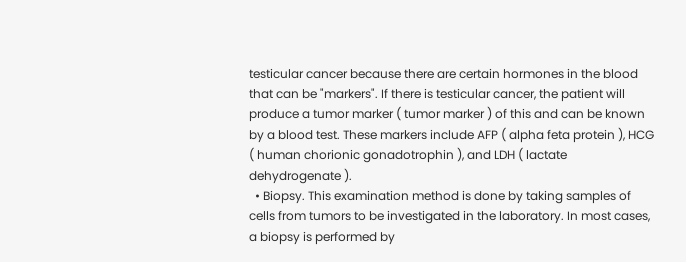testicular cancer because there are certain hormones in the blood that can be "markers". If there is testicular cancer, the patient will produce a tumor marker ( tumor marker ) of this and can be known by a blood test. These markers include AFP ( alpha feta protein ), HCG ( human chorionic gonadotrophin ), and LDH ( lactate dehydrogenate ).
  • Biopsy. This examination method is done by taking samples of cells from tumors to be investigated in the laboratory. In most cases, a biopsy is performed by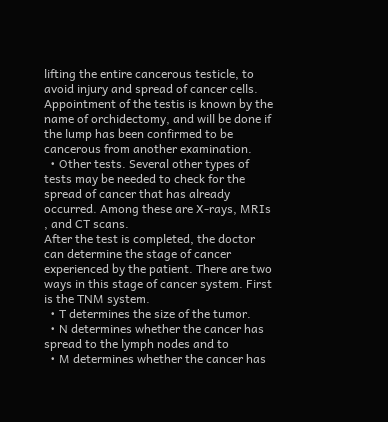lifting the entire cancerous testicle, to avoid injury and spread of cancer cells. Appointment of the testis is known by the name of orchidectomy, and will be done if the lump has been confirmed to be cancerous from another examination.
  • Other tests. Several other types of tests may be needed to check for the spread of cancer that has already occurred. Among these are X-rays, MRIs , and CT scans.
After the test is completed, the doctor can determine the stage of cancer experienced by the patient. There are two ways in this stage of cancer system. First is the TNM system.
  • T determines the size of the tumor.
  • N determines whether the cancer has spread to the lymph nodes and to
  • M determines whether the cancer has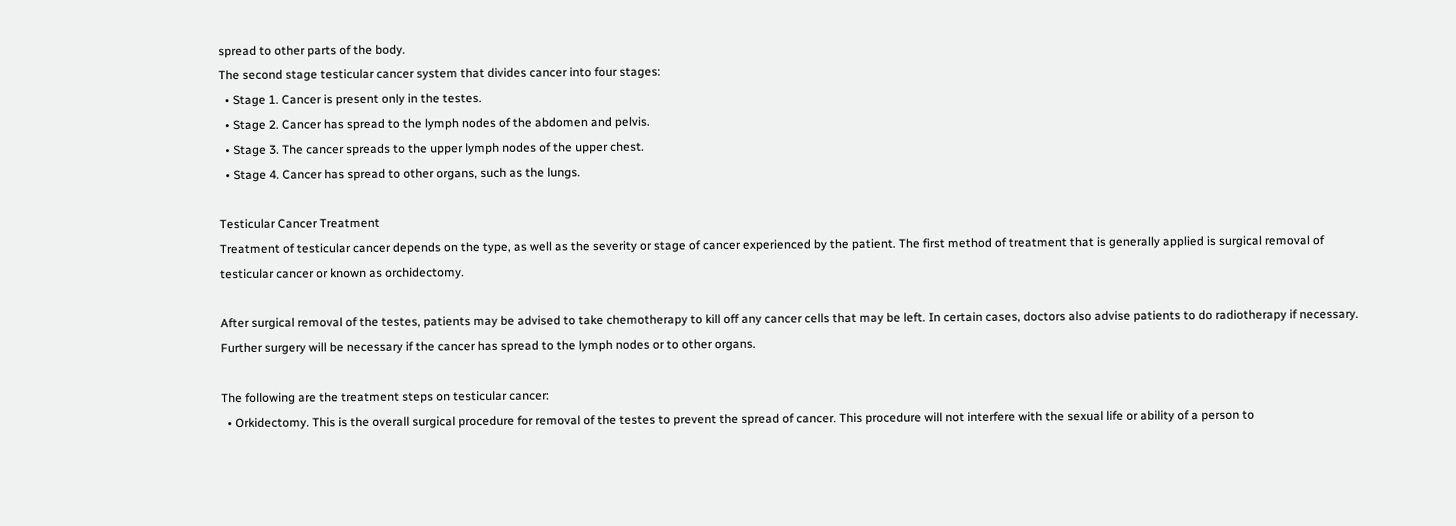spread to other parts of the body.
The second stage testicular cancer system that divides cancer into four stages:
  • Stage 1. Cancer is present only in the testes.
  • Stage 2. Cancer has spread to the lymph nodes of the abdomen and pelvis.
  • Stage 3. The cancer spreads to the upper lymph nodes of the upper chest.
  • Stage 4. Cancer has spread to other organs, such as the lungs.

Testicular Cancer Treatment
Treatment of testicular cancer depends on the type, as well as the severity or stage of cancer experienced by the patient. The first method of treatment that is generally applied is surgical removal of testicular cancer or known as orchidectomy.

After surgical removal of the testes, patients may be advised to take chemotherapy to kill off any cancer cells that may be left. In certain cases, doctors also advise patients to do radiotherapy if necessary. Further surgery will be necessary if the cancer has spread to the lymph nodes or to other organs.

The following are the treatment steps on testicular cancer:
  • Orkidectomy. This is the overall surgical procedure for removal of the testes to prevent the spread of cancer. This procedure will not interfere with the sexual life or ability of a person to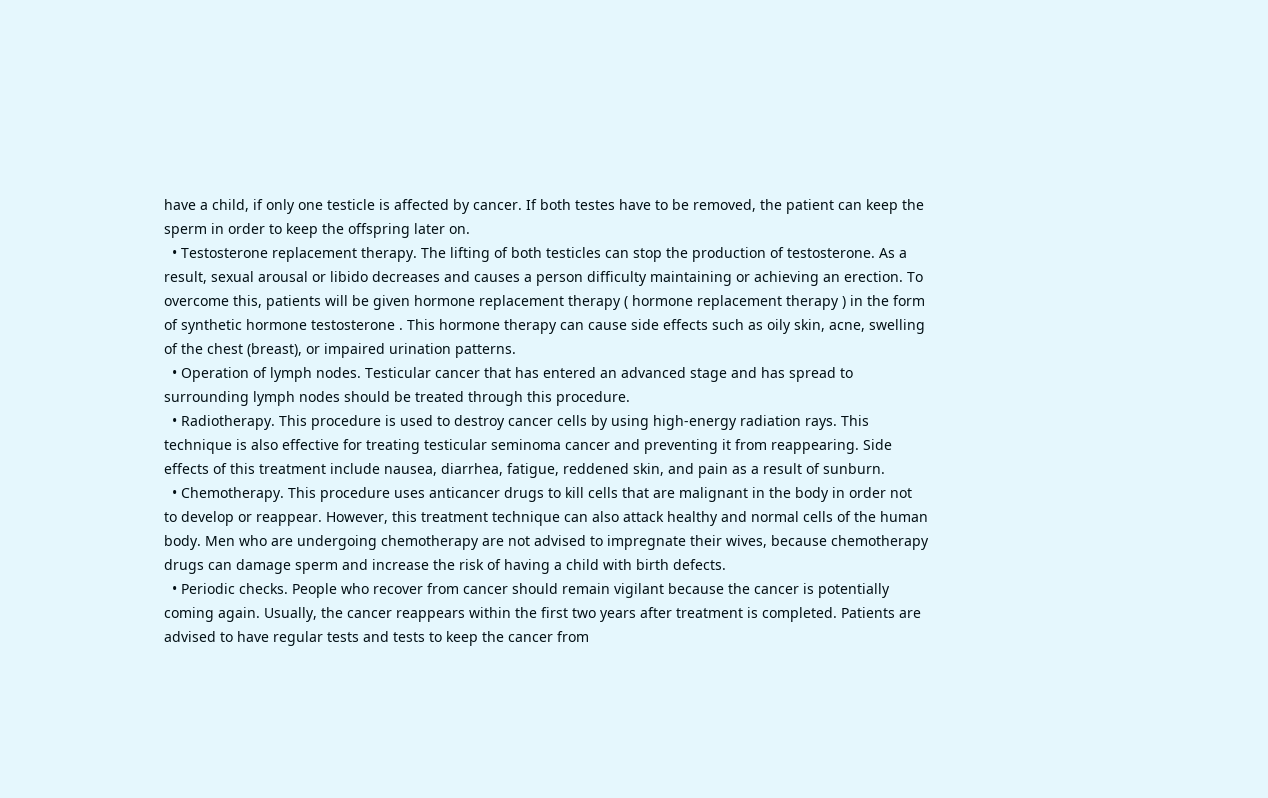have a child, if only one testicle is affected by cancer. If both testes have to be removed, the patient can keep the sperm in order to keep the offspring later on.
  • Testosterone replacement therapy. The lifting of both testicles can stop the production of testosterone. As a result, sexual arousal or libido decreases and causes a person difficulty maintaining or achieving an erection. To overcome this, patients will be given hormone replacement therapy ( hormone replacement therapy ) in the form of synthetic hormone testosterone . This hormone therapy can cause side effects such as oily skin, acne, swelling of the chest (breast), or impaired urination patterns.
  • Operation of lymph nodes. Testicular cancer that has entered an advanced stage and has spread to surrounding lymph nodes should be treated through this procedure.
  • Radiotherapy. This procedure is used to destroy cancer cells by using high-energy radiation rays. This technique is also effective for treating testicular seminoma cancer and preventing it from reappearing. Side effects of this treatment include nausea, diarrhea, fatigue, reddened skin, and pain as a result of sunburn.
  • Chemotherapy. This procedure uses anticancer drugs to kill cells that are malignant in the body in order not to develop or reappear. However, this treatment technique can also attack healthy and normal cells of the human body. Men who are undergoing chemotherapy are not advised to impregnate their wives, because chemotherapy drugs can damage sperm and increase the risk of having a child with birth defects.
  • Periodic checks. People who recover from cancer should remain vigilant because the cancer is potentially coming again. Usually, the cancer reappears within the first two years after treatment is completed. Patients are advised to have regular tests and tests to keep the cancer from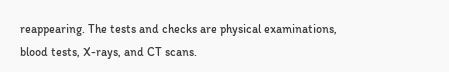reappearing. The tests and checks are physical examinations, blood tests, X-rays, and CT scans.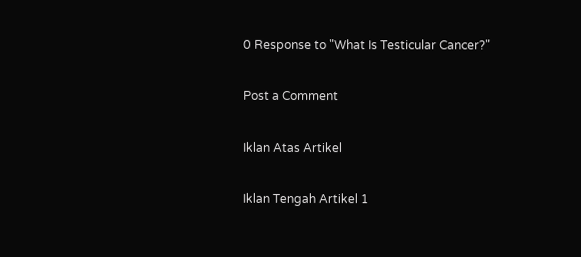0 Response to "What Is Testicular Cancer?"

Post a Comment

Iklan Atas Artikel

Iklan Tengah Artikel 1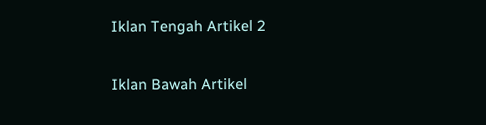Iklan Tengah Artikel 2

Iklan Bawah Artikel